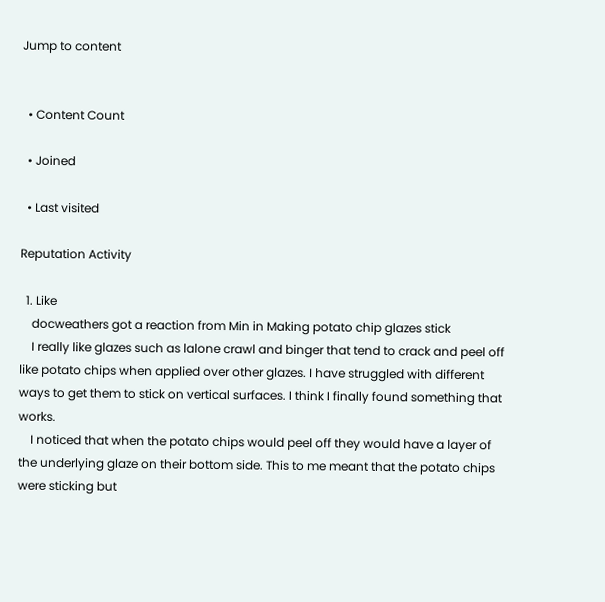Jump to content


  • Content Count

  • Joined

  • Last visited

Reputation Activity

  1. Like
    docweathers got a reaction from Min in Making potato chip glazes stick
    I really like glazes such as lalone crawl and binger that tend to crack and peel off like potato chips when applied over other glazes. I have struggled with different ways to get them to stick on vertical surfaces. I think I finally found something that works.
    I noticed that when the potato chips would peel off they would have a layer of the underlying glaze on their bottom side. This to me meant that the potato chips were sticking but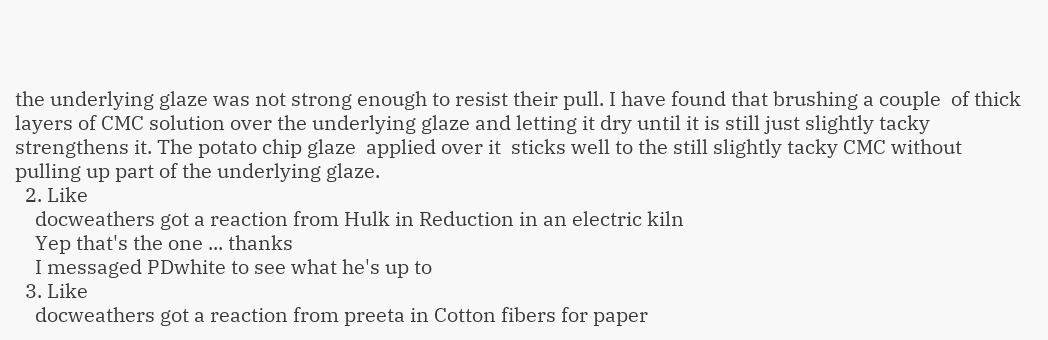the underlying glaze was not strong enough to resist their pull. I have found that brushing a couple  of thick layers of CMC solution over the underlying glaze and letting it dry until it is still just slightly tacky strengthens it. The potato chip glaze  applied over it  sticks well to the still slightly tacky CMC without pulling up part of the underlying glaze.
  2. Like
    docweathers got a reaction from Hulk in Reduction in an electric kiln
    Yep that's the one ... thanks
    I messaged PDwhite to see what he's up to
  3. Like
    docweathers got a reaction from preeta in Cotton fibers for paper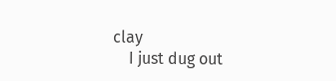clay
    I just dug out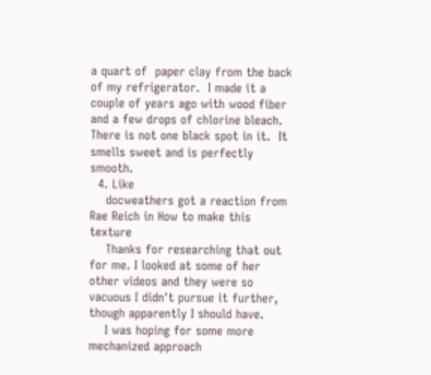a quart of  paper clay from the back of my refrigerator.  I made it a couple of years ago with wood fiber and a few drops of chlorine bleach. There is not one black spot in it.  It smells sweet and is perfectly smooth.
  4. Like
    docweathers got a reaction from Rae Reich in How to make this texture
    Thanks for researching that out for me. I looked at some of her other videos and they were so vacuous I didn't pursue it further, though apparently I should have.
    I was hoping for some more mechanized approach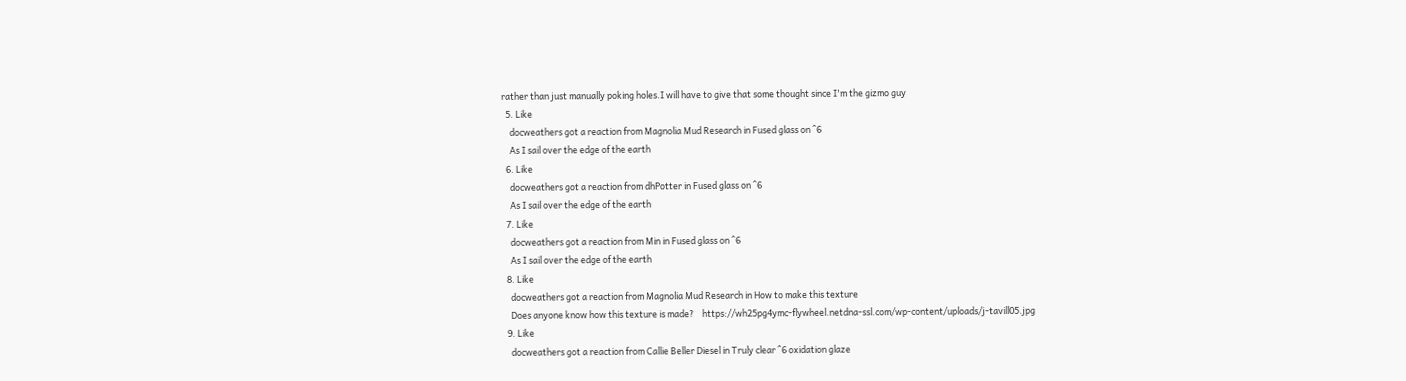rather than just manually poking holes.I will have to give that some thought since I'm the gizmo guy
  5. Like
    docweathers got a reaction from Magnolia Mud Research in Fused glass on ^6
    As I sail over the edge of the earth
  6. Like
    docweathers got a reaction from dhPotter in Fused glass on ^6
    As I sail over the edge of the earth
  7. Like
    docweathers got a reaction from Min in Fused glass on ^6
    As I sail over the edge of the earth
  8. Like
    docweathers got a reaction from Magnolia Mud Research in How to make this texture
    Does anyone know how this texture is made?    https://wh25pg4ymc-flywheel.netdna-ssl.com/wp-content/uploads/j-tavill05.jpg
  9. Like
    docweathers got a reaction from Callie Beller Diesel in Truly clear ^6 oxidation glaze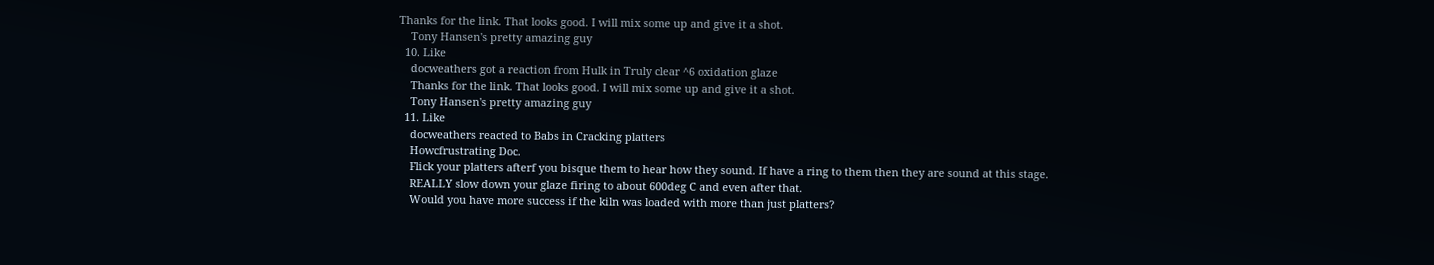Thanks for the link. That looks good. I will mix some up and give it a shot.
    Tony Hansen's pretty amazing guy
  10. Like
    docweathers got a reaction from Hulk in Truly clear ^6 oxidation glaze
    Thanks for the link. That looks good. I will mix some up and give it a shot.
    Tony Hansen's pretty amazing guy
  11. Like
    docweathers reacted to Babs in Cracking platters
    Howcfrustrating Doc.
    Flick your platters afterf you bisque them to hear how they sound. If have a ring to them then they are sound at this stage.
    REALLY slow down your glaze firing to about 600deg C and even after that.
    Would you have more success if the kiln was loaded with more than just platters?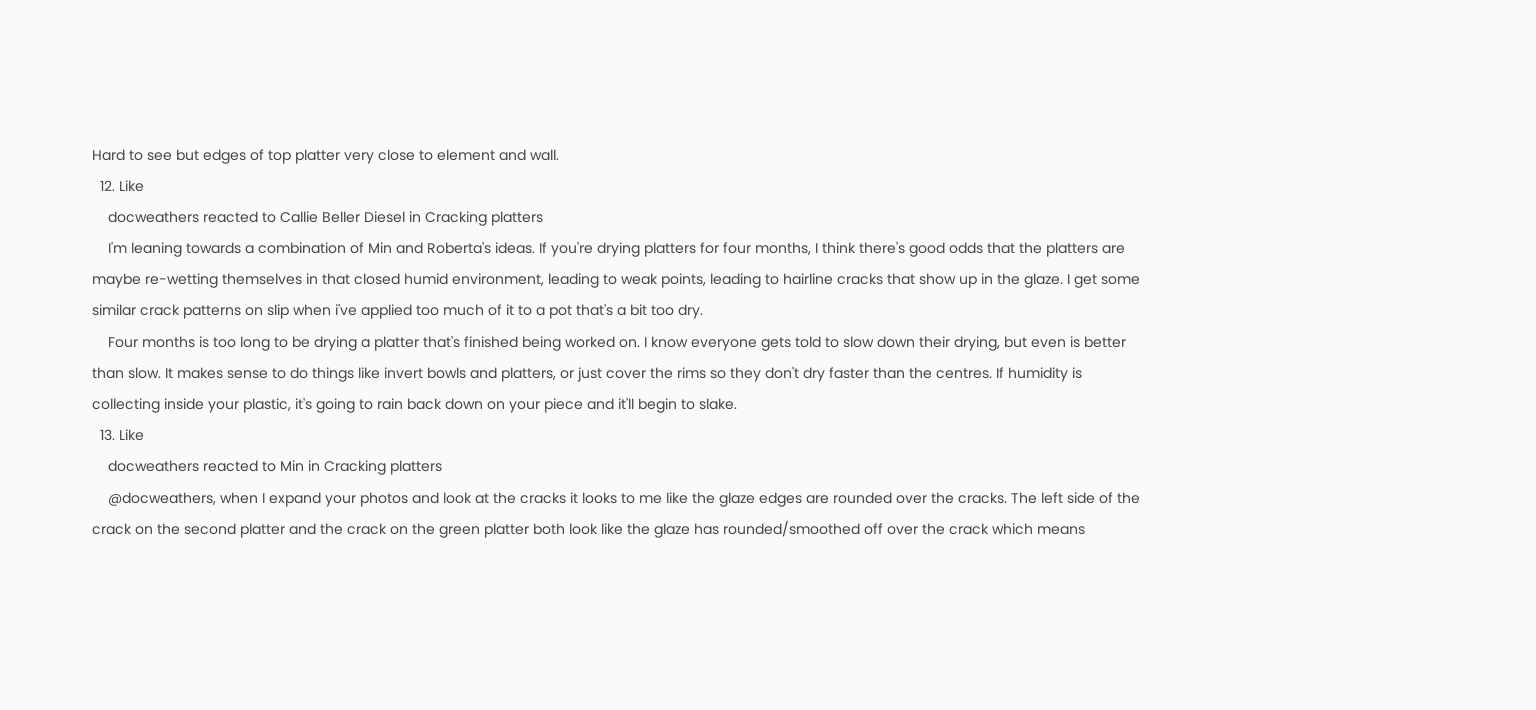Hard to see but edges of top platter very close to element and wall.
  12. Like
    docweathers reacted to Callie Beller Diesel in Cracking platters
    I'm leaning towards a combination of Min and Roberta's ideas. If you're drying platters for four months, I think there's good odds that the platters are maybe re-wetting themselves in that closed humid environment, leading to weak points, leading to hairline cracks that show up in the glaze. I get some similar crack patterns on slip when i've applied too much of it to a pot that's a bit too dry.
    Four months is too long to be drying a platter that's finished being worked on. I know everyone gets told to slow down their drying, but even is better than slow. It makes sense to do things like invert bowls and platters, or just cover the rims so they don't dry faster than the centres. If humidity is collecting inside your plastic, it's going to rain back down on your piece and it'll begin to slake.
  13. Like
    docweathers reacted to Min in Cracking platters
    @docweathers, when I expand your photos and look at the cracks it looks to me like the glaze edges are rounded over the cracks. The left side of the crack on the second platter and the crack on the green platter both look like the glaze has rounded/smoothed off over the crack which means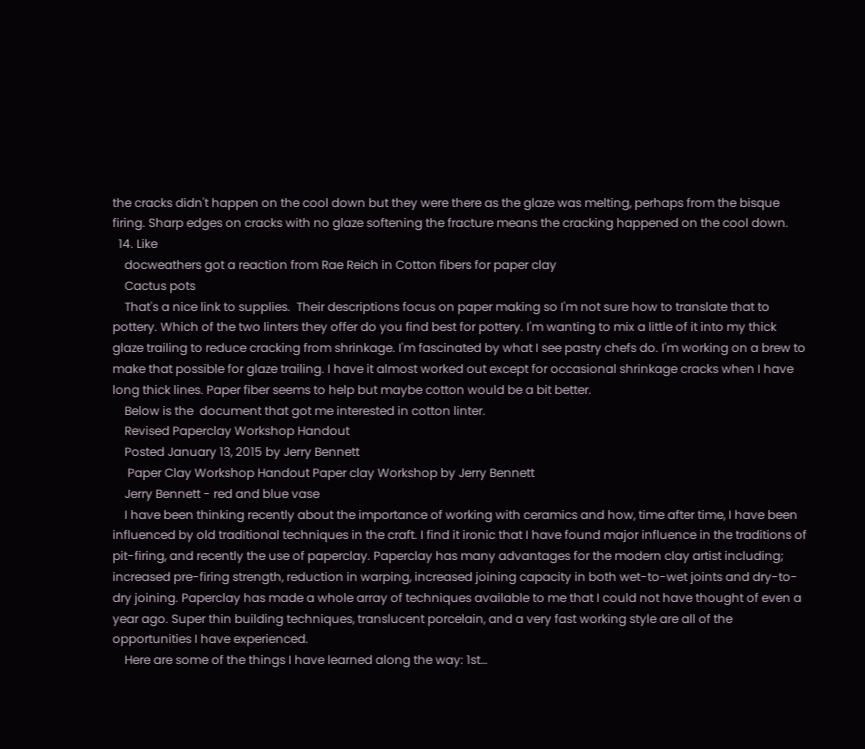the cracks didn't happen on the cool down but they were there as the glaze was melting, perhaps from the bisque firing. Sharp edges on cracks with no glaze softening the fracture means the cracking happened on the cool down.
  14. Like
    docweathers got a reaction from Rae Reich in Cotton fibers for paper clay
    Cactus pots
    That's a nice link to supplies.  Their descriptions focus on paper making so I'm not sure how to translate that to pottery. Which of the two linters they offer do you find best for pottery. I'm wanting to mix a little of it into my thick glaze trailing to reduce cracking from shrinkage. I'm fascinated by what I see pastry chefs do. I'm working on a brew to make that possible for glaze trailing. I have it almost worked out except for occasional shrinkage cracks when I have long thick lines. Paper fiber seems to help but maybe cotton would be a bit better.
    Below is the  document that got me interested in cotton linter.
    Revised Paperclay Workshop Handout
    Posted January 13, 2015 by Jerry Bennett
     Paper Clay Workshop Handout Paper clay Workshop by Jerry Bennett
    Jerry Bennett - red and blue vase
    I have been thinking recently about the importance of working with ceramics and how, time after time, I have been influenced by old traditional techniques in the craft. I find it ironic that I have found major influence in the traditions of pit-firing, and recently the use of paperclay. Paperclay has many advantages for the modern clay artist including; increased pre-firing strength, reduction in warping, increased joining capacity in both wet-to-wet joints and dry-to-dry joining. Paperclay has made a whole array of techniques available to me that I could not have thought of even a year ago. Super thin building techniques, translucent porcelain, and a very fast working style are all of the opportunities I have experienced.
    Here are some of the things I have learned along the way: 1st…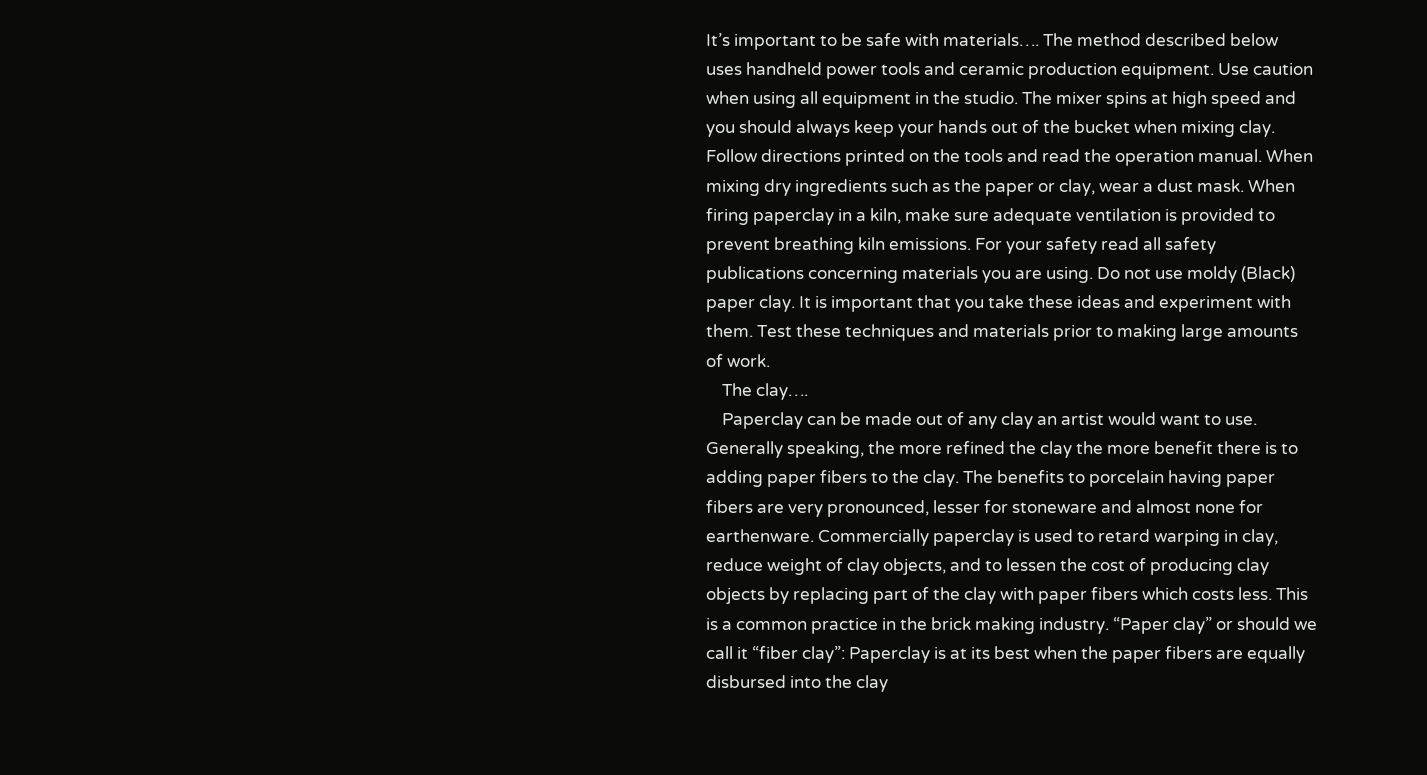It’s important to be safe with materials…. The method described below uses handheld power tools and ceramic production equipment. Use caution when using all equipment in the studio. The mixer spins at high speed and you should always keep your hands out of the bucket when mixing clay. Follow directions printed on the tools and read the operation manual. When mixing dry ingredients such as the paper or clay, wear a dust mask. When firing paperclay in a kiln, make sure adequate ventilation is provided to prevent breathing kiln emissions. For your safety read all safety publications concerning materials you are using. Do not use moldy (Black) paper clay. It is important that you take these ideas and experiment with them. Test these techniques and materials prior to making large amounts of work.
    The clay….
    Paperclay can be made out of any clay an artist would want to use. Generally speaking, the more refined the clay the more benefit there is to adding paper fibers to the clay. The benefits to porcelain having paper fibers are very pronounced, lesser for stoneware and almost none for earthenware. Commercially paperclay is used to retard warping in clay, reduce weight of clay objects, and to lessen the cost of producing clay objects by replacing part of the clay with paper fibers which costs less. This is a common practice in the brick making industry. “Paper clay” or should we call it “fiber clay”: Paperclay is at its best when the paper fibers are equally disbursed into the clay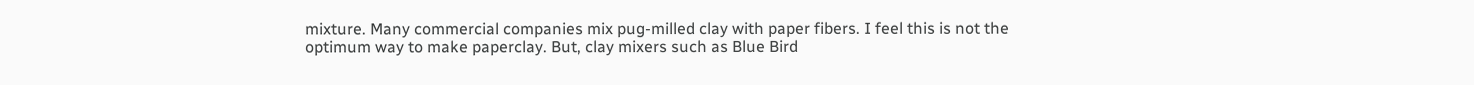mixture. Many commercial companies mix pug-milled clay with paper fibers. I feel this is not the optimum way to make paperclay. But, clay mixers such as Blue Bird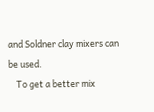and Soldner clay mixers can be used.
    To get a better mix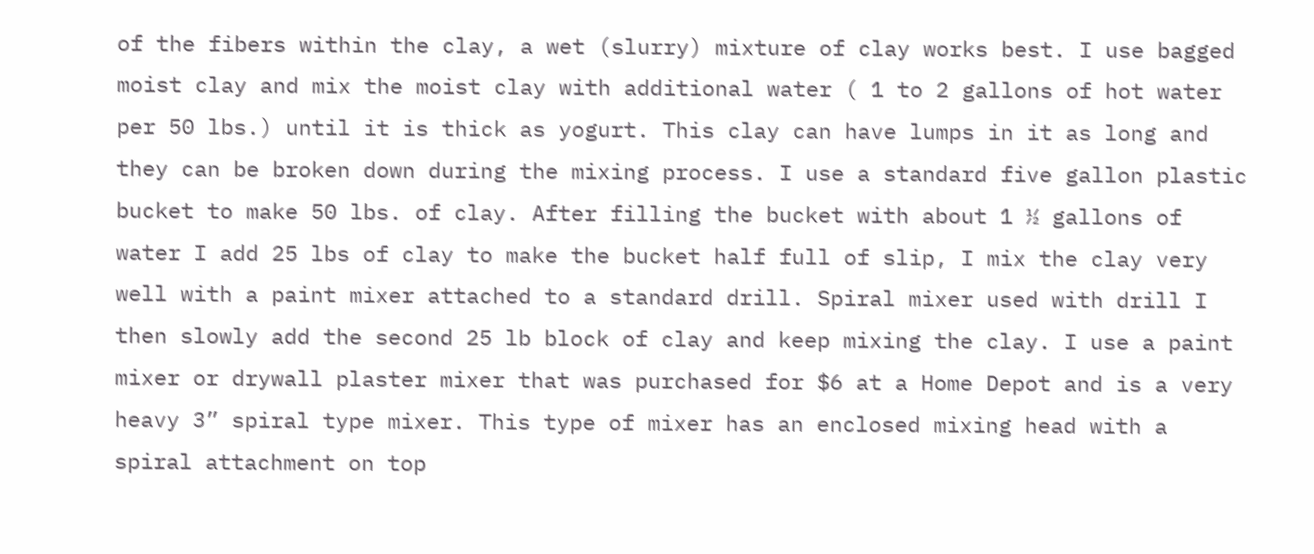of the fibers within the clay, a wet (slurry) mixture of clay works best. I use bagged moist clay and mix the moist clay with additional water ( 1 to 2 gallons of hot water per 50 lbs.) until it is thick as yogurt. This clay can have lumps in it as long and they can be broken down during the mixing process. I use a standard five gallon plastic bucket to make 50 lbs. of clay. After filling the bucket with about 1 ½ gallons of water I add 25 lbs of clay to make the bucket half full of slip, I mix the clay very well with a paint mixer attached to a standard drill. Spiral mixer used with drill I then slowly add the second 25 lb block of clay and keep mixing the clay. I use a paint mixer or drywall plaster mixer that was purchased for $6 at a Home Depot and is a very heavy 3” spiral type mixer. This type of mixer has an enclosed mixing head with a spiral attachment on top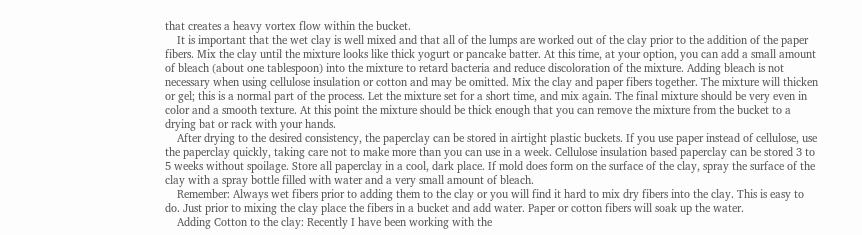that creates a heavy vortex flow within the bucket.
    It is important that the wet clay is well mixed and that all of the lumps are worked out of the clay prior to the addition of the paper fibers. Mix the clay until the mixture looks like thick yogurt or pancake batter. At this time, at your option, you can add a small amount of bleach (about one tablespoon) into the mixture to retard bacteria and reduce discoloration of the mixture. Adding bleach is not necessary when using cellulose insulation or cotton and may be omitted. Mix the clay and paper fibers together. The mixture will thicken or gel; this is a normal part of the process. Let the mixture set for a short time, and mix again. The final mixture should be very even in color and a smooth texture. At this point the mixture should be thick enough that you can remove the mixture from the bucket to a drying bat or rack with your hands.
    After drying to the desired consistency, the paperclay can be stored in airtight plastic buckets. If you use paper instead of cellulose, use the paperclay quickly, taking care not to make more than you can use in a week. Cellulose insulation based paperclay can be stored 3 to 5 weeks without spoilage. Store all paperclay in a cool, dark place. If mold does form on the surface of the clay, spray the surface of the clay with a spray bottle filled with water and a very small amount of bleach.
    Remember: Always wet fibers prior to adding them to the clay or you will find it hard to mix dry fibers into the clay. This is easy to do. Just prior to mixing the clay place the fibers in a bucket and add water. Paper or cotton fibers will soak up the water.
    Adding Cotton to the clay: Recently I have been working with the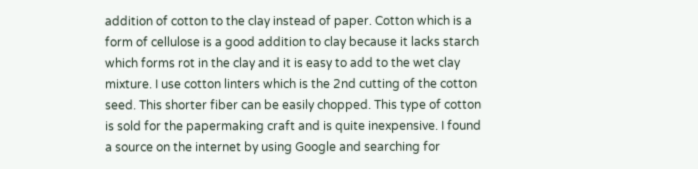addition of cotton to the clay instead of paper. Cotton which is a form of cellulose is a good addition to clay because it lacks starch which forms rot in the clay and it is easy to add to the wet clay mixture. I use cotton linters which is the 2nd cutting of the cotton seed. This shorter fiber can be easily chopped. This type of cotton is sold for the papermaking craft and is quite inexpensive. I found a source on the internet by using Google and searching for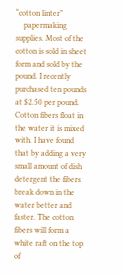“cotton linter”
    papermaking supplies. Most of the cotton is sold in sheet form and sold by the pound. I recently purchased ten pounds at $2.50 per pound. Cotton fibers float in the water it is mixed with. I have found that by adding a very small amount of dish detergent the fibers break down in the water better and faster. The cotton fibers will form a white raft on the top of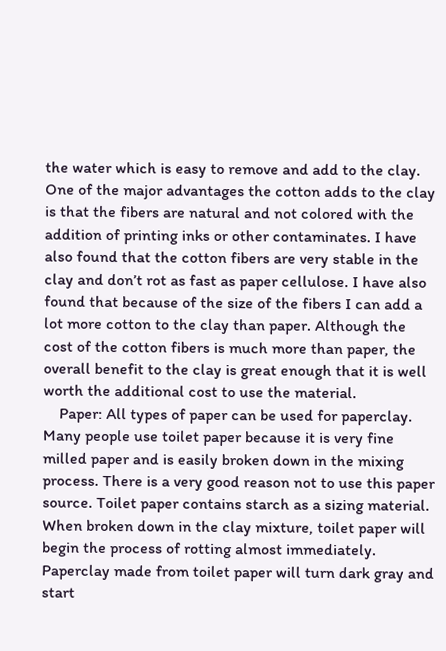the water which is easy to remove and add to the clay. One of the major advantages the cotton adds to the clay is that the fibers are natural and not colored with the addition of printing inks or other contaminates. I have also found that the cotton fibers are very stable in the clay and don’t rot as fast as paper cellulose. I have also found that because of the size of the fibers I can add a lot more cotton to the clay than paper. Although the cost of the cotton fibers is much more than paper, the overall benefit to the clay is great enough that it is well worth the additional cost to use the material.
    Paper: All types of paper can be used for paperclay. Many people use toilet paper because it is very fine milled paper and is easily broken down in the mixing process. There is a very good reason not to use this paper source. Toilet paper contains starch as a sizing material. When broken down in the clay mixture, toilet paper will begin the process of rotting almost immediately. Paperclay made from toilet paper will turn dark gray and start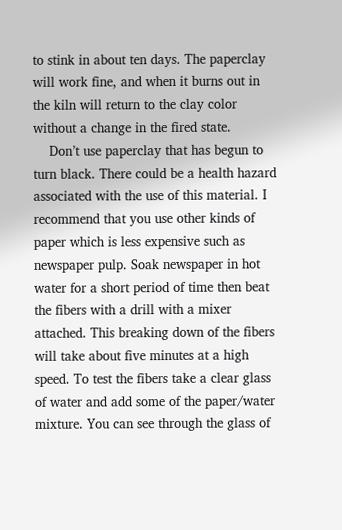to stink in about ten days. The paperclay will work fine, and when it burns out in the kiln will return to the clay color without a change in the fired state.
    Don’t use paperclay that has begun to turn black. There could be a health hazard associated with the use of this material. I recommend that you use other kinds of paper which is less expensive such as newspaper pulp. Soak newspaper in hot water for a short period of time then beat the fibers with a drill with a mixer attached. This breaking down of the fibers will take about five minutes at a high speed. To test the fibers take a clear glass of water and add some of the paper/water mixture. You can see through the glass of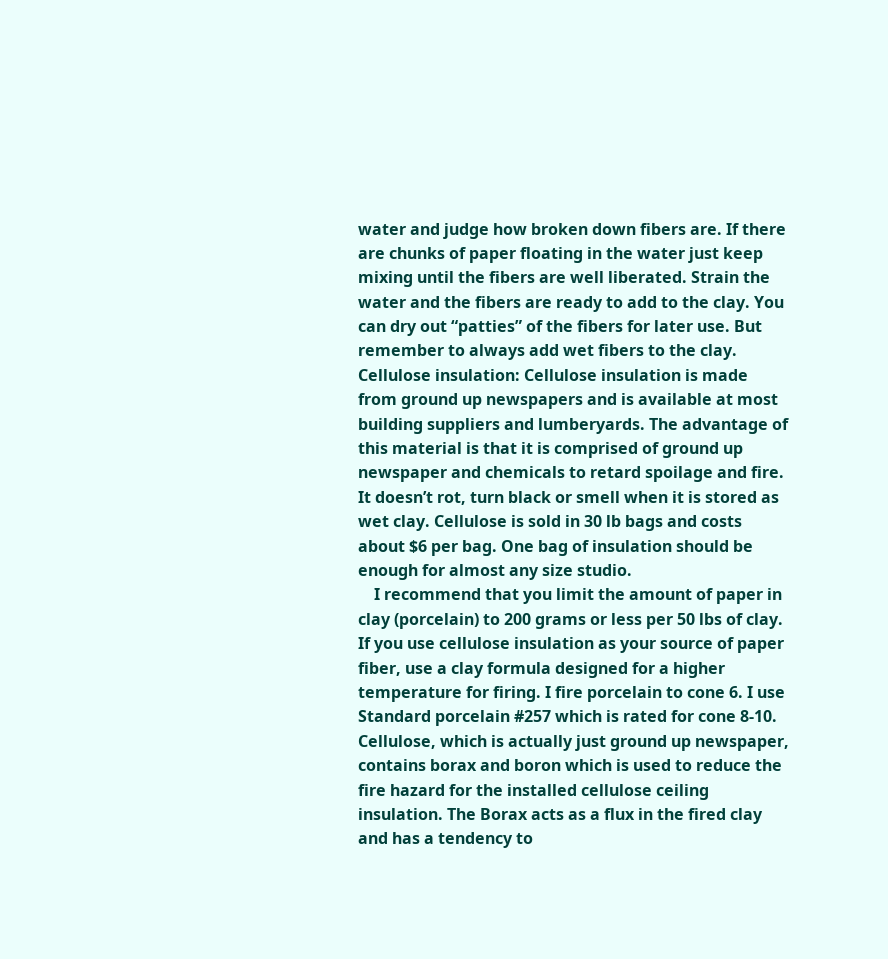water and judge how broken down fibers are. If there are chunks of paper floating in the water just keep mixing until the fibers are well liberated. Strain the water and the fibers are ready to add to the clay. You can dry out “patties” of the fibers for later use. But remember to always add wet fibers to the clay. Cellulose insulation: Cellulose insulation is made from ground up newspapers and is available at most building suppliers and lumberyards. The advantage of this material is that it is comprised of ground up newspaper and chemicals to retard spoilage and fire. It doesn’t rot, turn black or smell when it is stored as wet clay. Cellulose is sold in 30 lb bags and costs about $6 per bag. One bag of insulation should be enough for almost any size studio.
    I recommend that you limit the amount of paper in clay (porcelain) to 200 grams or less per 50 lbs of clay. If you use cellulose insulation as your source of paper fiber, use a clay formula designed for a higher temperature for firing. I fire porcelain to cone 6. I use Standard porcelain #257 which is rated for cone 8-10. Cellulose, which is actually just ground up newspaper, contains borax and boron which is used to reduce the fire hazard for the installed cellulose ceiling insulation. The Borax acts as a flux in the fired clay and has a tendency to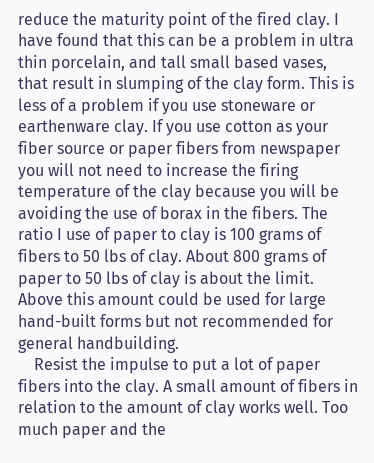reduce the maturity point of the fired clay. I have found that this can be a problem in ultra thin porcelain, and tall small based vases, that result in slumping of the clay form. This is less of a problem if you use stoneware or earthenware clay. If you use cotton as your fiber source or paper fibers from newspaper you will not need to increase the firing temperature of the clay because you will be avoiding the use of borax in the fibers. The ratio I use of paper to clay is 100 grams of fibers to 50 lbs of clay. About 800 grams of paper to 50 lbs of clay is about the limit. Above this amount could be used for large hand-built forms but not recommended for general handbuilding.
    Resist the impulse to put a lot of paper fibers into the clay. A small amount of fibers in relation to the amount of clay works well. Too much paper and the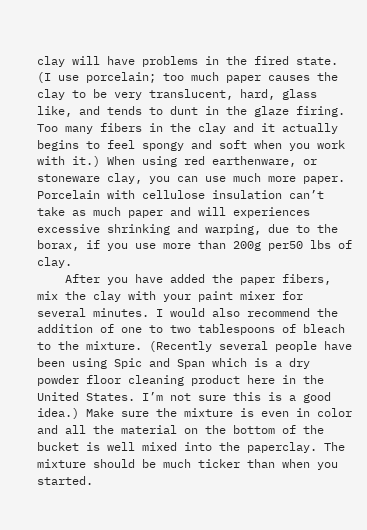clay will have problems in the fired state. (I use porcelain; too much paper causes the clay to be very translucent, hard, glass like, and tends to dunt in the glaze firing. Too many fibers in the clay and it actually begins to feel spongy and soft when you work with it.) When using red earthenware, or stoneware clay, you can use much more paper. Porcelain with cellulose insulation can’t take as much paper and will experiences excessive shrinking and warping, due to the borax, if you use more than 200g per50 lbs of clay.
    After you have added the paper fibers, mix the clay with your paint mixer for several minutes. I would also recommend the addition of one to two tablespoons of bleach to the mixture. (Recently several people have been using Spic and Span which is a dry powder floor cleaning product here in the United States. I’m not sure this is a good idea.) Make sure the mixture is even in color and all the material on the bottom of the bucket is well mixed into the paperclay. The mixture should be much ticker than when you started.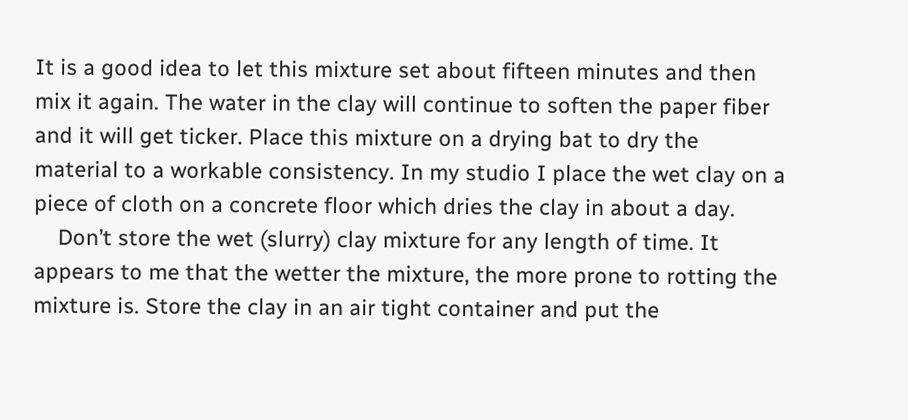It is a good idea to let this mixture set about fifteen minutes and then mix it again. The water in the clay will continue to soften the paper fiber and it will get ticker. Place this mixture on a drying bat to dry the material to a workable consistency. In my studio I place the wet clay on a piece of cloth on a concrete floor which dries the clay in about a day.
    Don’t store the wet (slurry) clay mixture for any length of time. It appears to me that the wetter the mixture, the more prone to rotting the mixture is. Store the clay in an air tight container and put the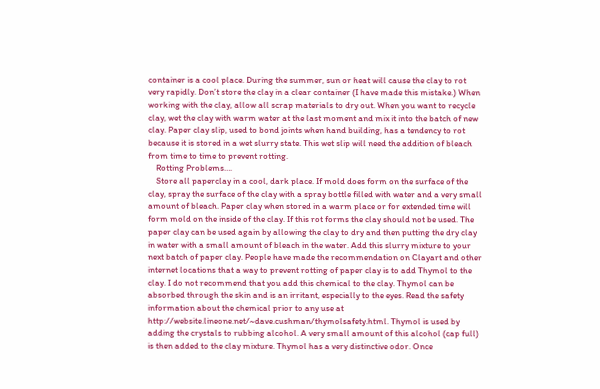container is a cool place. During the summer, sun or heat will cause the clay to rot very rapidly. Don’t store the clay in a clear container (I have made this mistake.) When working with the clay, allow all scrap materials to dry out. When you want to recycle clay, wet the clay with warm water at the last moment and mix it into the batch of new clay. Paper clay slip, used to bond joints when hand building, has a tendency to rot because it is stored in a wet slurry state. This wet slip will need the addition of bleach from time to time to prevent rotting.
    Rotting Problems….
    Store all paperclay in a cool, dark place. If mold does form on the surface of the clay, spray the surface of the clay with a spray bottle filled with water and a very small amount of bleach. Paper clay when stored in a warm place or for extended time will form mold on the inside of the clay. If this rot forms the clay should not be used. The paper clay can be used again by allowing the clay to dry and then putting the dry clay in water with a small amount of bleach in the water. Add this slurry mixture to your next batch of paper clay. People have made the recommendation on Clayart and other internet locations that a way to prevent rotting of paper clay is to add Thymol to the clay. I do not recommend that you add this chemical to the clay. Thymol can be absorbed through the skin and is an irritant, especially to the eyes. Read the safety information about the chemical prior to any use at http://website.lineone.net/~dave.cushman/thymolsafety.html. Thymol is used by adding the crystals to rubbing alcohol. A very small amount of this alcohol (cap full) is then added to the clay mixture. Thymol has a very distinctive odor. Once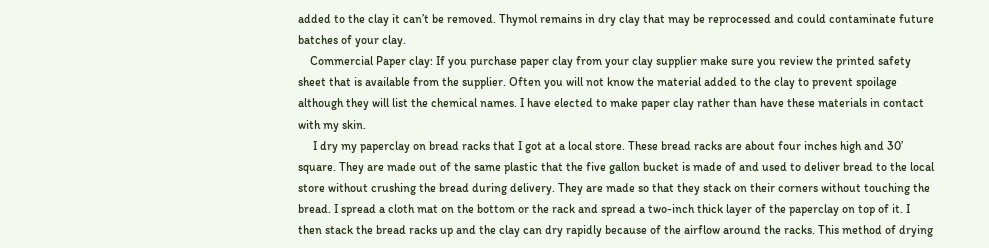added to the clay it can’t be removed. Thymol remains in dry clay that may be reprocessed and could contaminate future batches of your clay.
    Commercial Paper clay: If you purchase paper clay from your clay supplier make sure you review the printed safety sheet that is available from the supplier. Often you will not know the material added to the clay to prevent spoilage although they will list the chemical names. I have elected to make paper clay rather than have these materials in contact with my skin.
     I dry my paperclay on bread racks that I got at a local store. These bread racks are about four inches high and 30’ square. They are made out of the same plastic that the five gallon bucket is made of and used to deliver bread to the local store without crushing the bread during delivery. They are made so that they stack on their corners without touching the bread. I spread a cloth mat on the bottom or the rack and spread a two-inch thick layer of the paperclay on top of it. I then stack the bread racks up and the clay can dry rapidly because of the airflow around the racks. This method of drying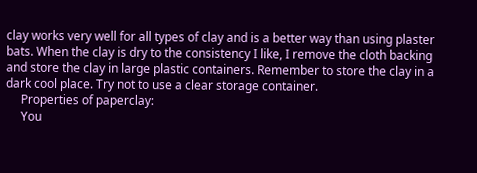clay works very well for all types of clay and is a better way than using plaster bats. When the clay is dry to the consistency I like, I remove the cloth backing and store the clay in large plastic containers. Remember to store the clay in a dark cool place. Try not to use a clear storage container.
     Properties of paperclay:
     You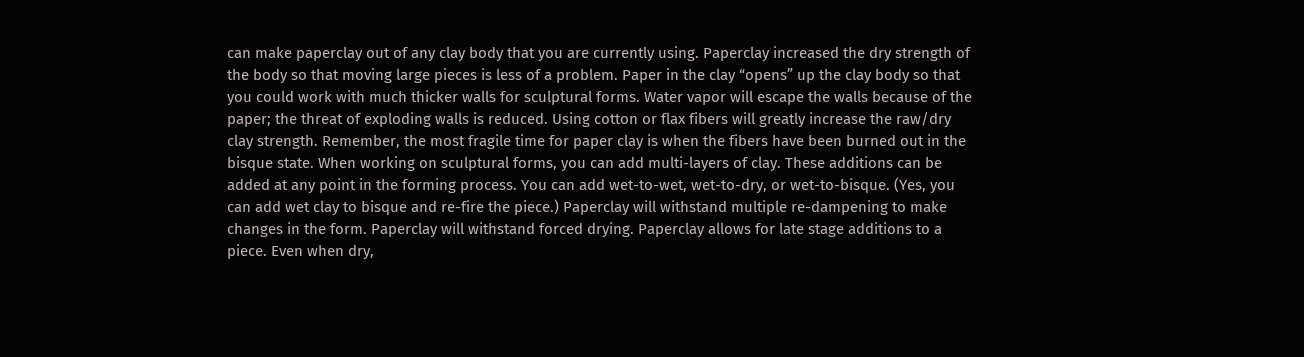can make paperclay out of any clay body that you are currently using. Paperclay increased the dry strength of the body so that moving large pieces is less of a problem. Paper in the clay “opens” up the clay body so that you could work with much thicker walls for sculptural forms. Water vapor will escape the walls because of the paper; the threat of exploding walls is reduced. Using cotton or flax fibers will greatly increase the raw/dry clay strength. Remember, the most fragile time for paper clay is when the fibers have been burned out in the bisque state. When working on sculptural forms, you can add multi-layers of clay. These additions can be added at any point in the forming process. You can add wet-to-wet, wet-to-dry, or wet-to-bisque. (Yes, you can add wet clay to bisque and re-fire the piece.) Paperclay will withstand multiple re-dampening to make changes in the form. Paperclay will withstand forced drying. Paperclay allows for late stage additions to a piece. Even when dry,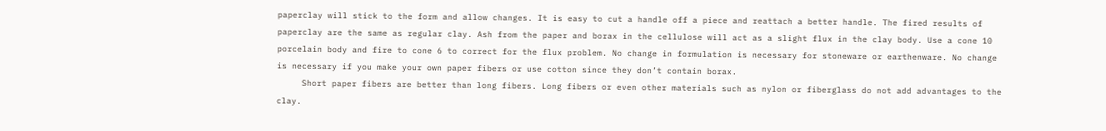paperclay will stick to the form and allow changes. It is easy to cut a handle off a piece and reattach a better handle. The fired results of paperclay are the same as regular clay. Ash from the paper and borax in the cellulose will act as a slight flux in the clay body. Use a cone 10 porcelain body and fire to cone 6 to correct for the flux problem. No change in formulation is necessary for stoneware or earthenware. No change is necessary if you make your own paper fibers or use cotton since they don’t contain borax.
     Short paper fibers are better than long fibers. Long fibers or even other materials such as nylon or fiberglass do not add advantages to the clay.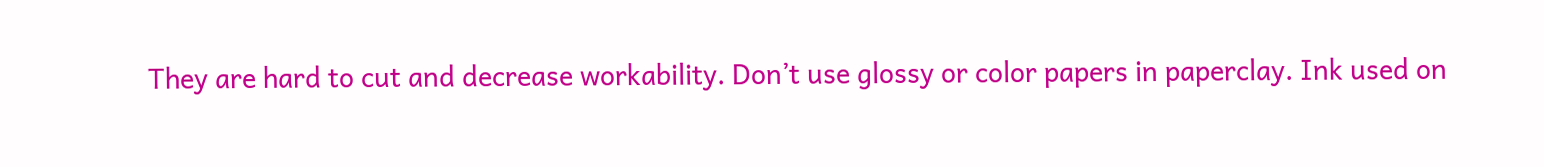They are hard to cut and decrease workability. Don’t use glossy or color papers in paperclay. Ink used on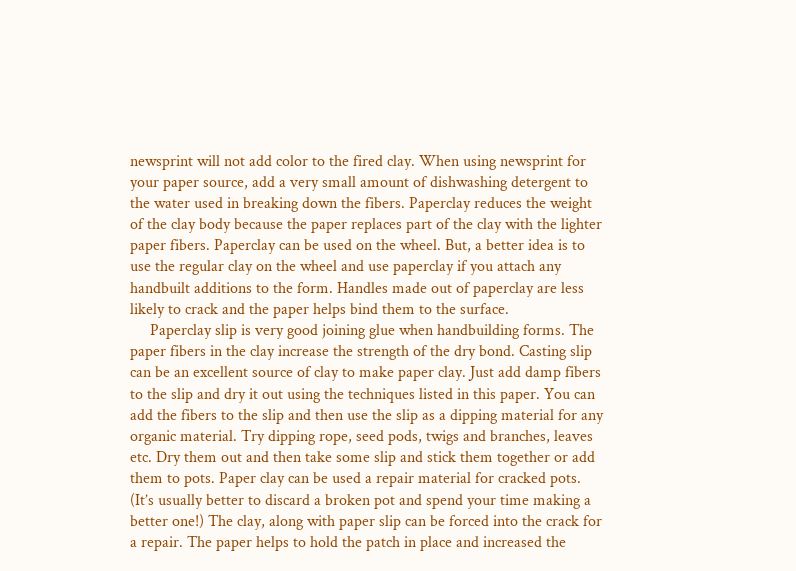newsprint will not add color to the fired clay. When using newsprint for your paper source, add a very small amount of dishwashing detergent to the water used in breaking down the fibers. Paperclay reduces the weight of the clay body because the paper replaces part of the clay with the lighter paper fibers. Paperclay can be used on the wheel. But, a better idea is to use the regular clay on the wheel and use paperclay if you attach any handbuilt additions to the form. Handles made out of paperclay are less likely to crack and the paper helps bind them to the surface.
     Paperclay slip is very good joining glue when handbuilding forms. The paper fibers in the clay increase the strength of the dry bond. Casting slip can be an excellent source of clay to make paper clay. Just add damp fibers to the slip and dry it out using the techniques listed in this paper. You can add the fibers to the slip and then use the slip as a dipping material for any organic material. Try dipping rope, seed pods, twigs and branches, leaves etc. Dry them out and then take some slip and stick them together or add them to pots. Paper clay can be used a repair material for cracked pots. (It’s usually better to discard a broken pot and spend your time making a better one!) The clay, along with paper slip can be forced into the crack for a repair. The paper helps to hold the patch in place and increased the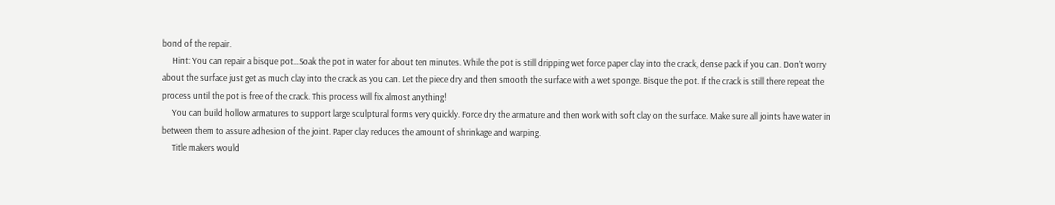bond of the repair.
     Hint: You can repair a bisque pot…Soak the pot in water for about ten minutes. While the pot is still dripping wet force paper clay into the crack, dense pack if you can. Don’t worry about the surface just get as much clay into the crack as you can. Let the piece dry and then smooth the surface with a wet sponge. Bisque the pot. If the crack is still there repeat the process until the pot is free of the crack. This process will fix almost anything!
     You can build hollow armatures to support large sculptural forms very quickly. Force dry the armature and then work with soft clay on the surface. Make sure all joints have water in between them to assure adhesion of the joint. Paper clay reduces the amount of shrinkage and warping.
     Title makers would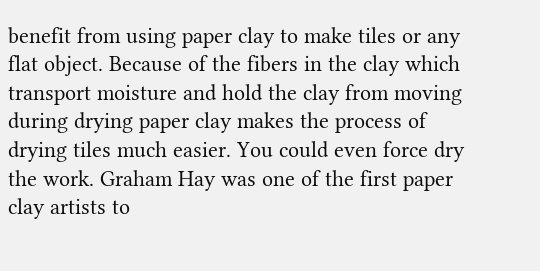benefit from using paper clay to make tiles or any flat object. Because of the fibers in the clay which transport moisture and hold the clay from moving during drying paper clay makes the process of drying tiles much easier. You could even force dry the work. Graham Hay was one of the first paper clay artists to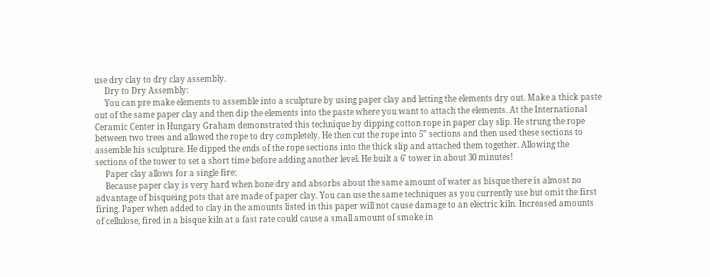use dry clay to dry clay assembly.
     Dry to Dry Assembly:
     You can pre make elements to assemble into a sculpture by using paper clay and letting the elements dry out. Make a thick paste out of the same paper clay and then dip the elements into the paste where you want to attach the elements. At the International Ceramic Center in Hungary Graham demonstrated this technique by dipping cotton rope in paper clay slip. He strung the rope between two trees and allowed the rope to dry completely. He then cut the rope into 5” sections and then used these sections to assemble his sculpture. He dipped the ends of the rope sections into the thick slip and attached them together. Allowing the sections of the tower to set a short time before adding another level. He built a 6’ tower in about 30 minutes!
     Paper clay allows for a single fire:
     Because paper clay is very hard when bone dry and absorbs about the same amount of water as bisque there is almost no advantage of bisqueing pots that are made of paper clay. You can use the same techniques as you currently use but omit the first firing. Paper when added to clay in the amounts listed in this paper will not cause damage to an electric kiln. Increased amounts of cellulose, fired in a bisque kiln at a fast rate could cause a small amount of smoke in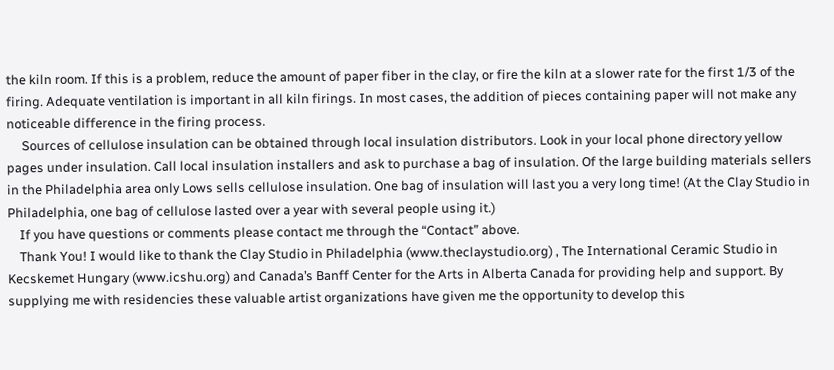the kiln room. If this is a problem, reduce the amount of paper fiber in the clay, or fire the kiln at a slower rate for the first 1/3 of the firing. Adequate ventilation is important in all kiln firings. In most cases, the addition of pieces containing paper will not make any noticeable difference in the firing process.
     Sources of cellulose insulation can be obtained through local insulation distributors. Look in your local phone directory yellow pages under insulation. Call local insulation installers and ask to purchase a bag of insulation. Of the large building materials sellers in the Philadelphia area only Lows sells cellulose insulation. One bag of insulation will last you a very long time! (At the Clay Studio in Philadelphia, one bag of cellulose lasted over a year with several people using it.)
    If you have questions or comments please contact me through the “Contact” above.
    Thank You! I would like to thank the Clay Studio in Philadelphia (www.theclaystudio.org) , The International Ceramic Studio in Kecskemet Hungary (www.icshu.org) and Canada’s Banff Center for the Arts in Alberta Canada for providing help and support. By supplying me with residencies these valuable artist organizations have given me the opportunity to develop this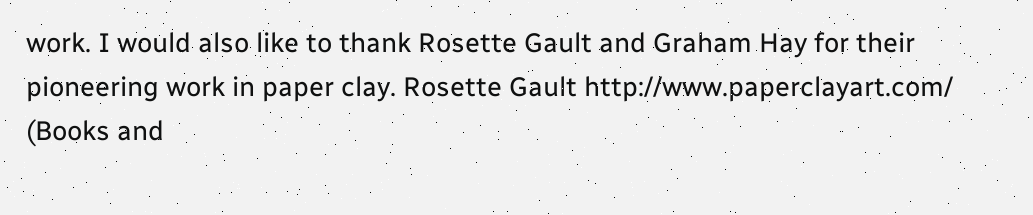work. I would also like to thank Rosette Gault and Graham Hay for their pioneering work in paper clay. Rosette Gault http://www.paperclayart.com/ (Books and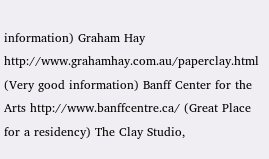information) Graham Hay http://www.grahamhay.com.au/paperclay.html (Very good information) Banff Center for the Arts http://www.banffcentre.ca/ (Great Place for a residency) The Clay Studio,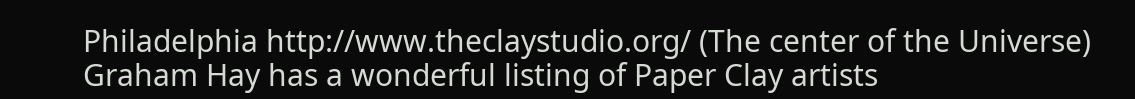Philadelphia http://www.theclaystudio.org/ (The center of the Universe) Graham Hay has a wonderful listing of Paper Clay artists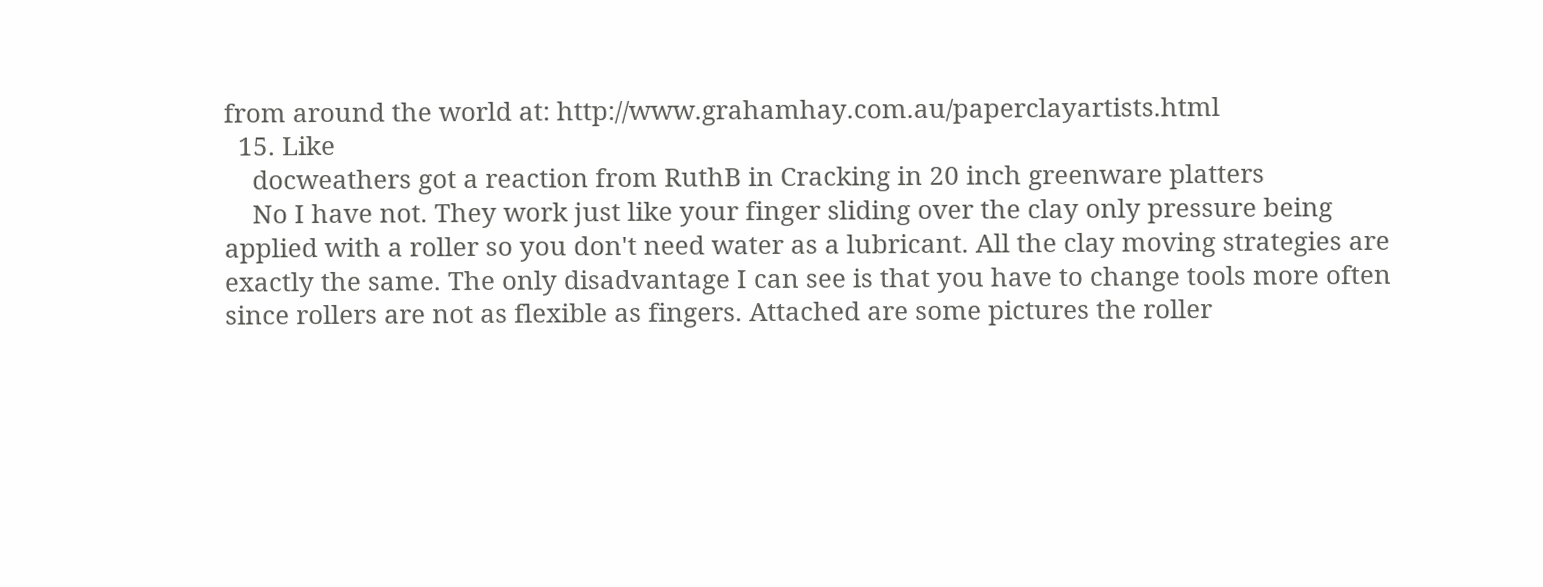from around the world at: http://www.grahamhay.com.au/paperclayartists.html
  15. Like
    docweathers got a reaction from RuthB in Cracking in 20 inch greenware platters
    No I have not. They work just like your finger sliding over the clay only pressure being applied with a roller so you don't need water as a lubricant. All the clay moving strategies are exactly the same. The only disadvantage I can see is that you have to change tools more often since rollers are not as flexible as fingers. Attached are some pictures the roller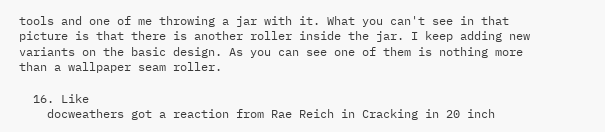tools and one of me throwing a jar with it. What you can't see in that picture is that there is another roller inside the jar. I keep adding new variants on the basic design. As you can see one of them is nothing more than a wallpaper seam roller.

  16. Like
    docweathers got a reaction from Rae Reich in Cracking in 20 inch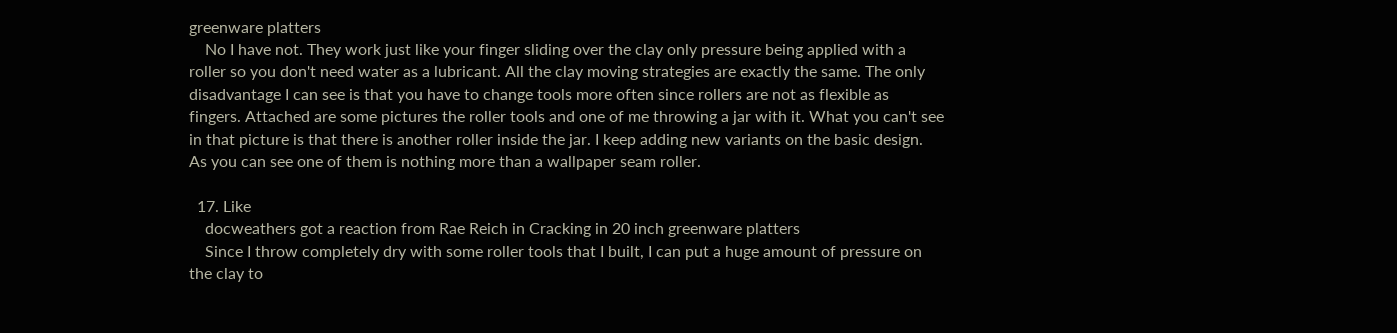greenware platters
    No I have not. They work just like your finger sliding over the clay only pressure being applied with a roller so you don't need water as a lubricant. All the clay moving strategies are exactly the same. The only disadvantage I can see is that you have to change tools more often since rollers are not as flexible as fingers. Attached are some pictures the roller tools and one of me throwing a jar with it. What you can't see in that picture is that there is another roller inside the jar. I keep adding new variants on the basic design. As you can see one of them is nothing more than a wallpaper seam roller.

  17. Like
    docweathers got a reaction from Rae Reich in Cracking in 20 inch greenware platters
    Since I throw completely dry with some roller tools that I built, I can put a huge amount of pressure on the clay to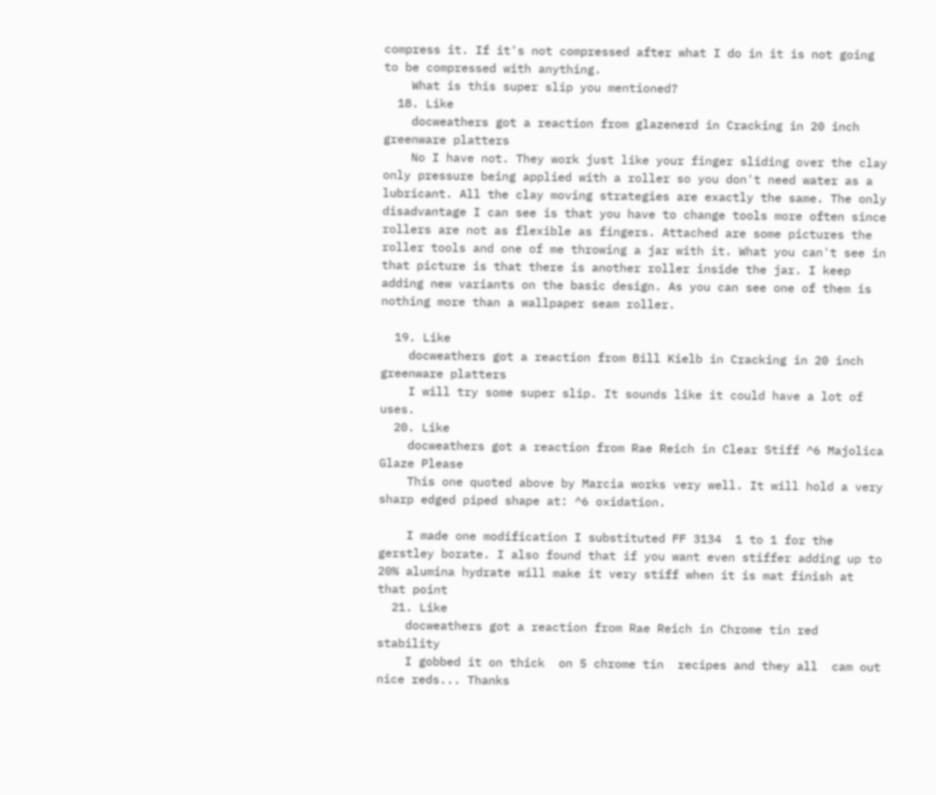compress it. If it's not compressed after what I do in it is not going to be compressed with anything.
    What is this super slip you mentioned?
  18. Like
    docweathers got a reaction from glazenerd in Cracking in 20 inch greenware platters
    No I have not. They work just like your finger sliding over the clay only pressure being applied with a roller so you don't need water as a lubricant. All the clay moving strategies are exactly the same. The only disadvantage I can see is that you have to change tools more often since rollers are not as flexible as fingers. Attached are some pictures the roller tools and one of me throwing a jar with it. What you can't see in that picture is that there is another roller inside the jar. I keep adding new variants on the basic design. As you can see one of them is nothing more than a wallpaper seam roller.

  19. Like
    docweathers got a reaction from Bill Kielb in Cracking in 20 inch greenware platters
    I will try some super slip. It sounds like it could have a lot of uses.
  20. Like
    docweathers got a reaction from Rae Reich in Clear Stiff ^6 Majolica Glaze Please
    This one quoted above by Marcia works very well. It will hold a very sharp edged piped shape at: ^6 oxidation.

    I made one modification I substituted FF 3134  1 to 1 for the gerstley borate. I also found that if you want even stiffer adding up to 20% alumina hydrate will make it very stiff when it is mat finish at that point
  21. Like
    docweathers got a reaction from Rae Reich in Chrome tin red stability
    I gobbed it on thick  on 5 chrome tin  recipes and they all  cam out nice reds... Thanks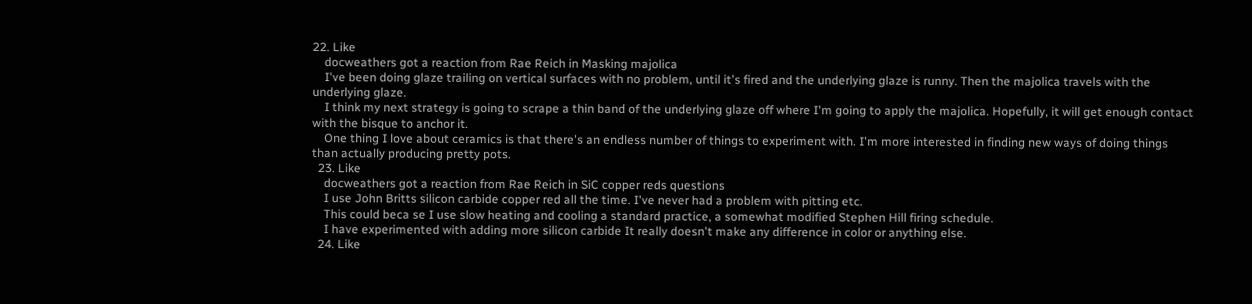22. Like
    docweathers got a reaction from Rae Reich in Masking majolica
    I've been doing glaze trailing on vertical surfaces with no problem, until it's fired and the underlying glaze is runny. Then the majolica travels with the underlying glaze.
    I think my next strategy is going to scrape a thin band of the underlying glaze off where I'm going to apply the majolica. Hopefully, it will get enough contact with the bisque to anchor it.
    One thing I love about ceramics is that there's an endless number of things to experiment with. I'm more interested in finding new ways of doing things than actually producing pretty pots.
  23. Like
    docweathers got a reaction from Rae Reich in SiC copper reds questions
    I use John Britts silicon carbide copper red all the time. I've never had a problem with pitting etc.
    This could beca se I use slow heating and cooling a standard practice, a somewhat modified Stephen Hill firing schedule.
    I have experimented with adding more silicon carbide It really doesn't make any difference in color or anything else.
  24. Like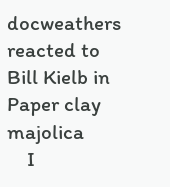docweathers reacted to Bill Kielb in Paper clay majolica
    I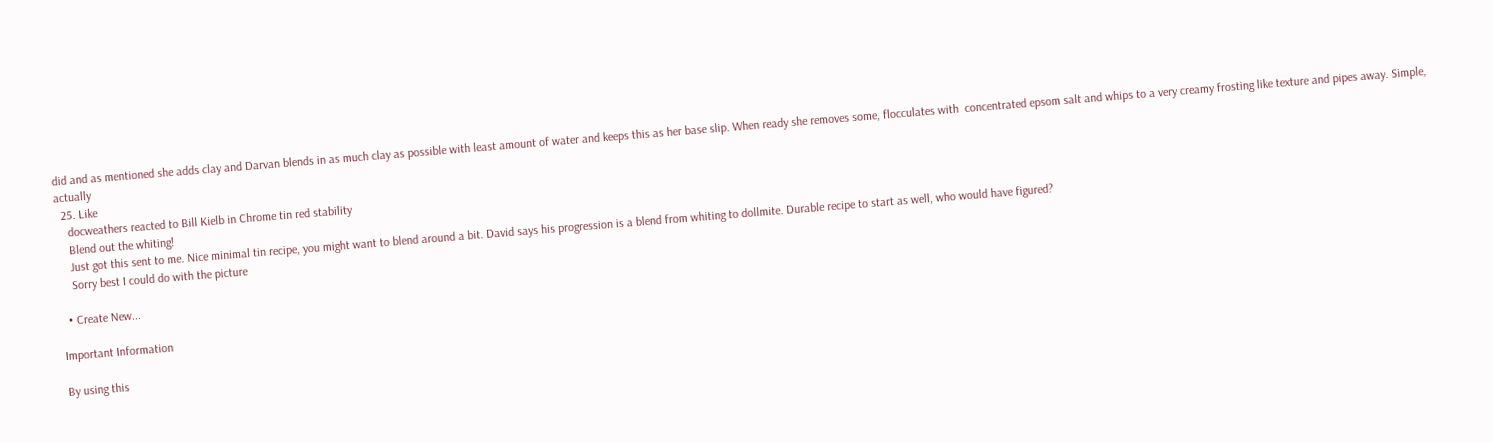did and as mentioned she adds clay and Darvan blends in as much clay as possible with least amount of water and keeps this as her base slip. When ready she removes some, flocculates with  concentrated epsom salt and whips to a very creamy frosting like texture and pipes away. Simple, actually
  25. Like
    docweathers reacted to Bill Kielb in Chrome tin red stability
    Blend out the whiting!
    Just got this sent to me. Nice minimal tin recipe, you might want to blend around a bit. David says his progression is a blend from whiting to dollmite. Durable recipe to start as well, who would have figured?
    Sorry best I could do with the picture

  • Create New...

Important Information

By using this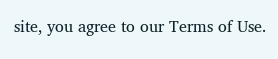site, you agree to our Terms of Use.